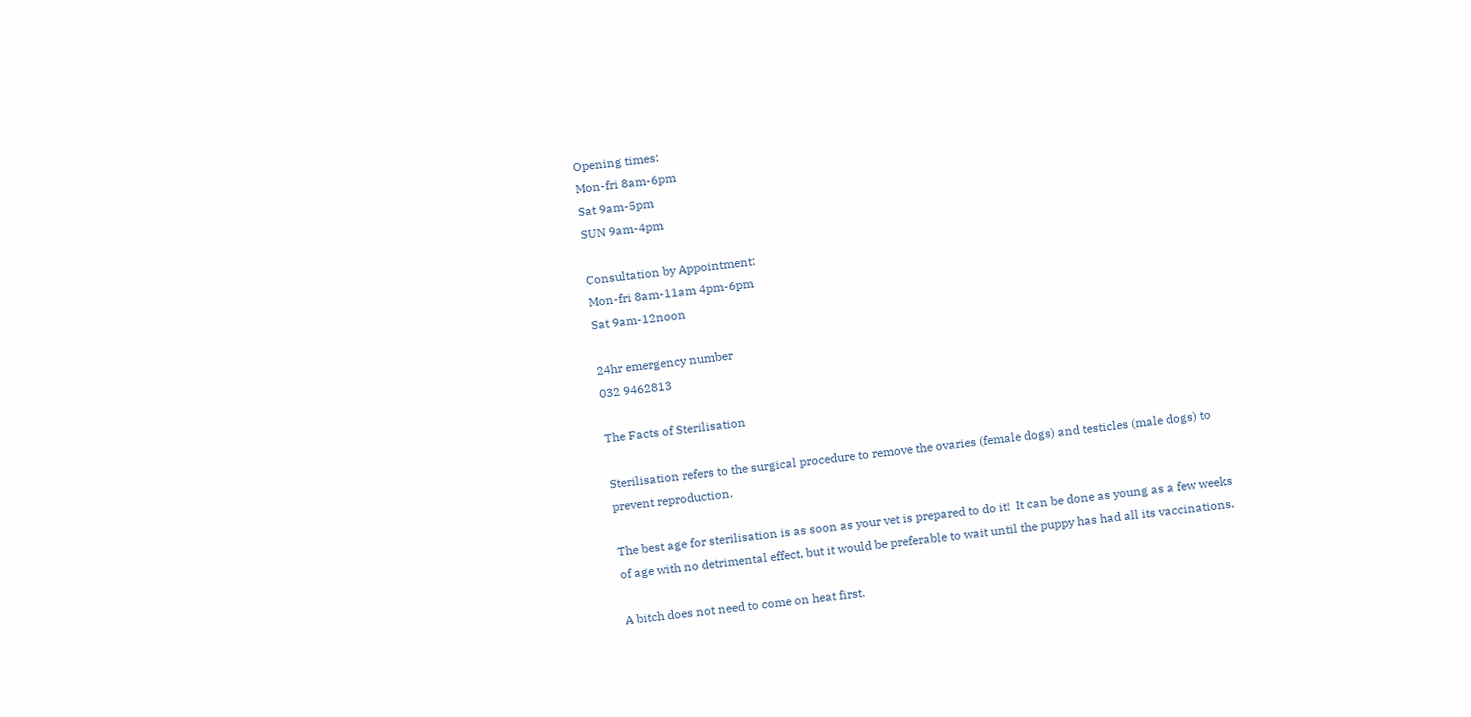Opening times:
Mon-fri 8am-6pm
Sat 9am-5pm
SUN 9am-4pm

Consultation by Appointment:
Mon-fri 8am-11am 4pm-6pm
Sat 9am-12noon

24hr emergency number
032 9462813

The Facts of Sterilisation

Sterilisation refers to the surgical procedure to remove the ovaries (female dogs) and testicles (male dogs) to prevent reproduction.

The best age for sterilisation is as soon as your vet is prepared to do it!  It can be done as young as a few weeks of age with no detrimental effect, but it would be preferable to wait until the puppy has had all its vaccinations.

A bitch does not need to come on heat first.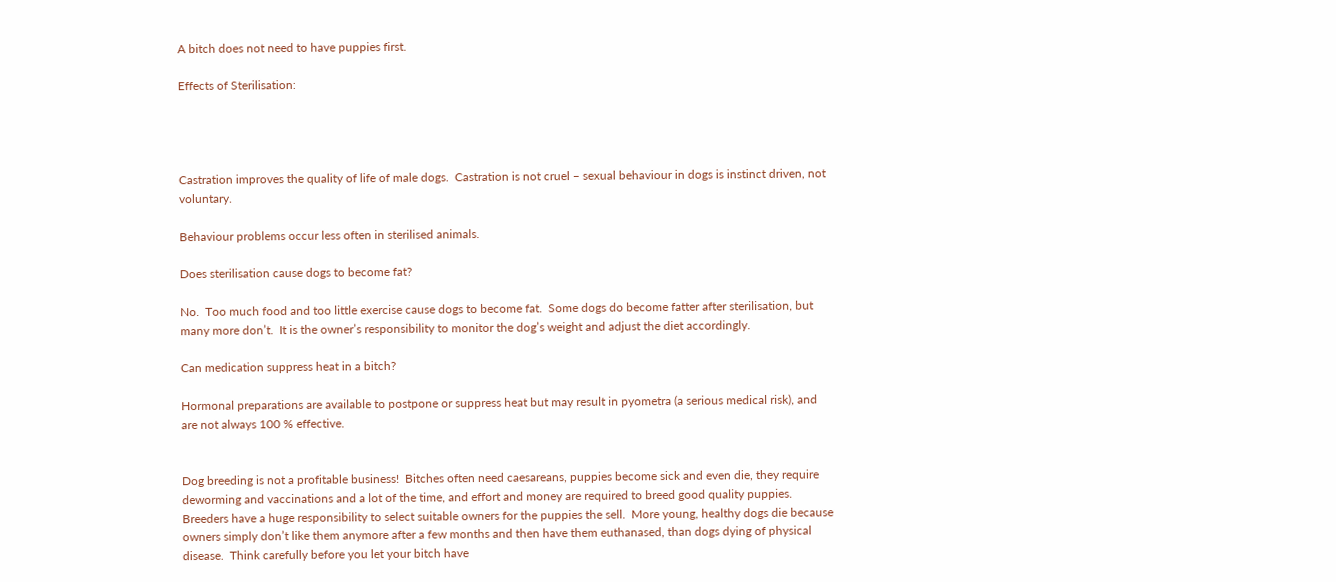A bitch does not need to have puppies first.

Effects of Sterilisation:




Castration improves the quality of life of male dogs.  Castration is not cruel – sexual behaviour in dogs is instinct driven, not voluntary.

Behaviour problems occur less often in sterilised animals.

Does sterilisation cause dogs to become fat?

No.  Too much food and too little exercise cause dogs to become fat.  Some dogs do become fatter after sterilisation, but many more don’t.  It is the owner’s responsibility to monitor the dog’s weight and adjust the diet accordingly.

Can medication suppress heat in a bitch?

Hormonal preparations are available to postpone or suppress heat but may result in pyometra (a serious medical risk), and are not always 100 % effective.


Dog breeding is not a profitable business!  Bitches often need caesareans, puppies become sick and even die, they require deworming and vaccinations and a lot of the time, and effort and money are required to breed good quality puppies.  Breeders have a huge responsibility to select suitable owners for the puppies the sell.  More young, healthy dogs die because owners simply don’t like them anymore after a few months and then have them euthanased, than dogs dying of physical disease.  Think carefully before you let your bitch have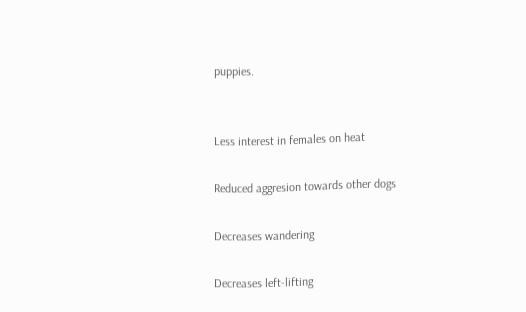puppies.


Less interest in females on heat

Reduced aggresion towards other dogs

Decreases wandering

Decreases left-lifting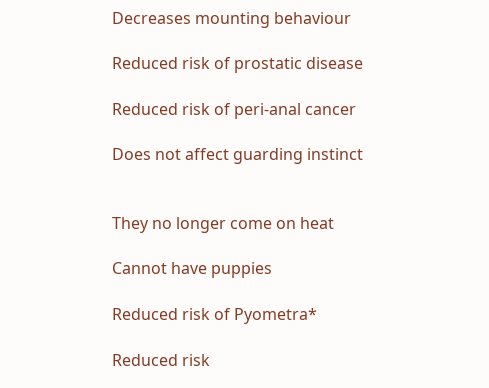Decreases mounting behaviour

Reduced risk of prostatic disease

Reduced risk of peri-anal cancer

Does not affect guarding instinct


They no longer come on heat

Cannot have puppies

Reduced risk of Pyometra*

Reduced risk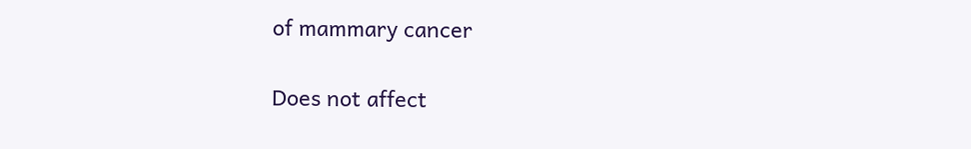of mammary cancer

Does not affect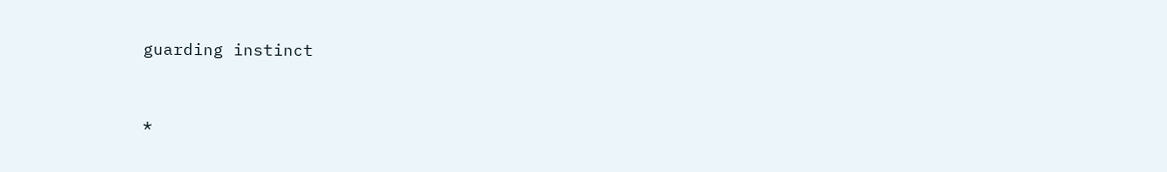guarding instinct



*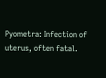Pyometra: Infection of uterus, often fatal.